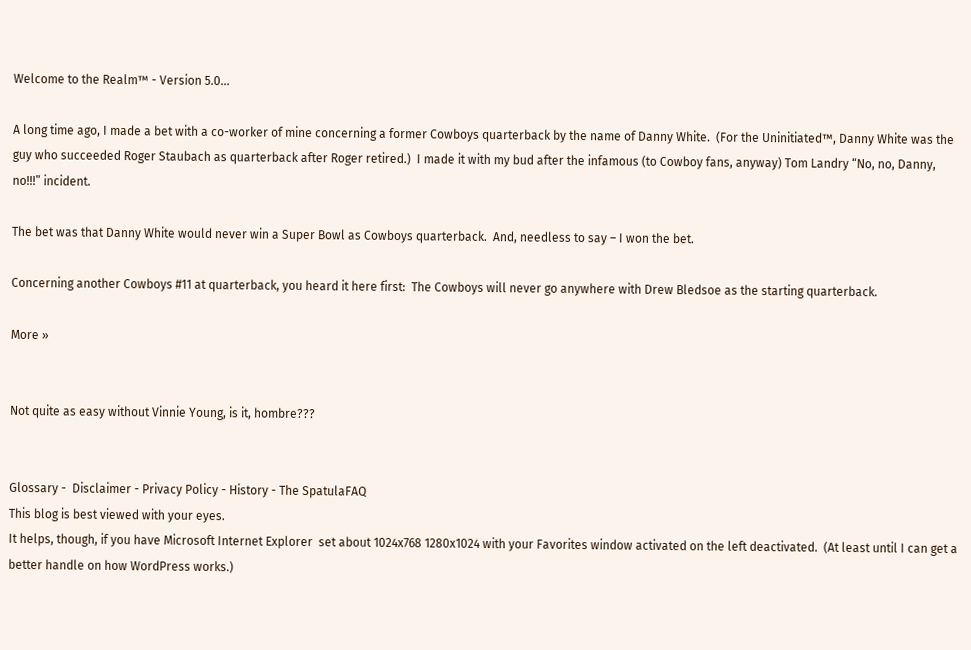Welcome to the Realm™ - Version 5.0...

A long time ago, I made a bet with a co-worker of mine concerning a former Cowboys quarterback by the name of Danny White.  (For the Uninitiated™, Danny White was the guy who succeeded Roger Staubach as quarterback after Roger retired.)  I made it with my bud after the infamous (to Cowboy fans, anyway) Tom Landry “No, no, Danny, no!!!” incident.

The bet was that Danny White would never win a Super Bowl as Cowboys quarterback.  And, needless to say – I won the bet.

Concerning another Cowboys #11 at quarterback, you heard it here first:  The Cowboys will never go anywhere with Drew Bledsoe as the starting quarterback.

More »


Not quite as easy without Vinnie Young, is it, hombre???


Glossary -  Disclaimer - Privacy Policy - History - The SpatulaFAQ
This blog is best viewed with your eyes.
It helps, though, if you have Microsoft Internet Explorer  set about 1024x768 1280x1024 with your Favorites window activated on the left deactivated.  (At least until I can get a better handle on how WordPress works.)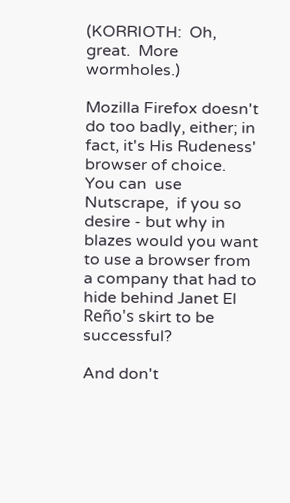(KORRIOTH:  Oh, great.  More wormholes.)

Mozilla Firefox doesn't do too badly, either; in fact, it's His Rudeness' browser of choice.
You can  use Nutscrape,  if you so desire - but why in blazes would you want to use a browser from a company that had to hide behind Janet El Reño's skirt to be successful?

And don't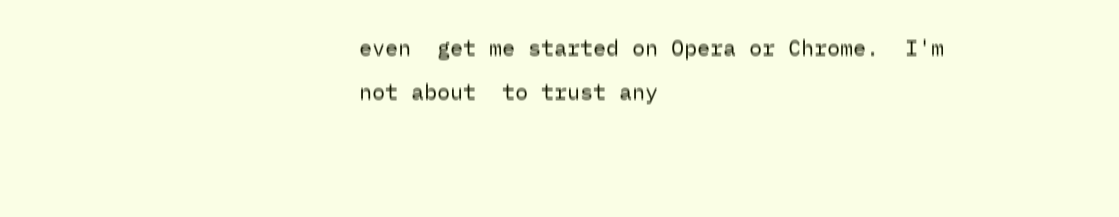even  get me started on Opera or Chrome.  I'm not about  to trust any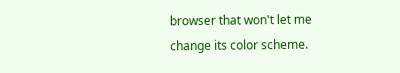browser that won't let me change its color scheme.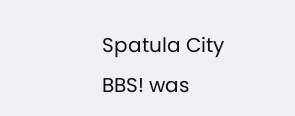Spatula City BBS! was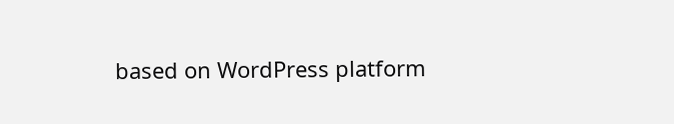based on WordPress platform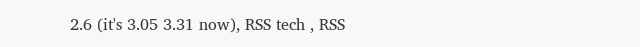2.6 (it's 3.05 3.31 now), RSS tech , RSS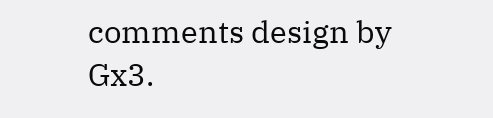comments design by Gx3.